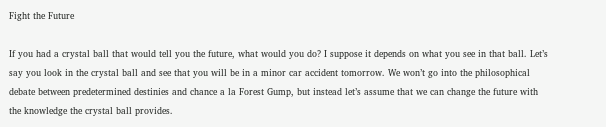Fight the Future

If you had a crystal ball that would tell you the future, what would you do? I suppose it depends on what you see in that ball. Let’s say you look in the crystal ball and see that you will be in a minor car accident tomorrow. We won’t go into the philosophical debate between predetermined destinies and chance a la Forest Gump, but instead let’s assume that we can change the future with the knowledge the crystal ball provides.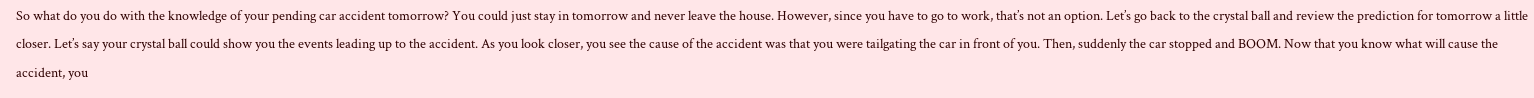So what do you do with the knowledge of your pending car accident tomorrow? You could just stay in tomorrow and never leave the house. However, since you have to go to work, that’s not an option. Let’s go back to the crystal ball and review the prediction for tomorrow a little closer. Let’s say your crystal ball could show you the events leading up to the accident. As you look closer, you see the cause of the accident was that you were tailgating the car in front of you. Then, suddenly the car stopped and BOOM. Now that you know what will cause the accident, you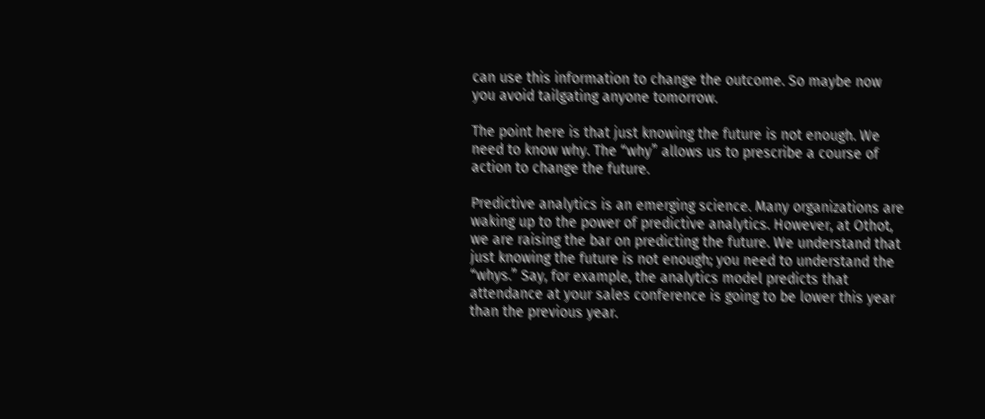can use this information to change the outcome. So maybe now you avoid tailgating anyone tomorrow.

The point here is that just knowing the future is not enough. We need to know why. The “why” allows us to prescribe a course of action to change the future.

Predictive analytics is an emerging science. Many organizations are waking up to the power of predictive analytics. However, at Othot, we are raising the bar on predicting the future. We understand that just knowing the future is not enough; you need to understand the “whys.” Say, for example, the analytics model predicts that attendance at your sales conference is going to be lower this year than the previous year.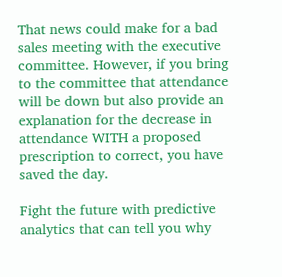That news could make for a bad sales meeting with the executive committee. However, if you bring to the committee that attendance will be down but also provide an explanation for the decrease in attendance WITH a proposed prescription to correct, you have saved the day.

Fight the future with predictive analytics that can tell you why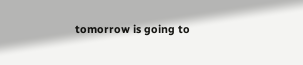tomorrow is going to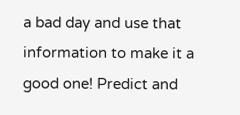a bad day and use that information to make it a good one! Predict and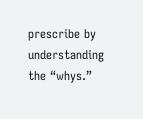prescribe by understanding the “whys.”